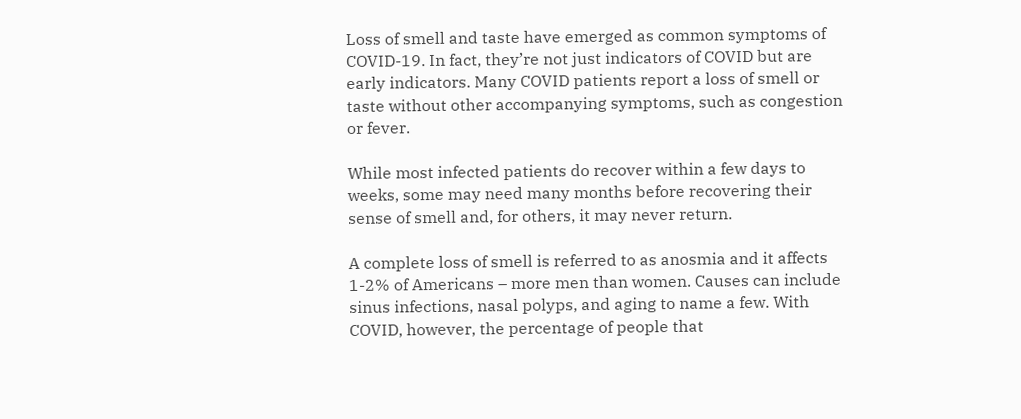Loss of smell and taste have emerged as common symptoms of COVID-19. In fact, they’re not just indicators of COVID but are early indicators. Many COVID patients report a loss of smell or taste without other accompanying symptoms, such as congestion or fever.

While most infected patients do recover within a few days to weeks, some may need many months before recovering their sense of smell and, for others, it may never return.

A complete loss of smell is referred to as anosmia and it affects 1-2% of Americans – more men than women. Causes can include sinus infections, nasal polyps, and aging to name a few. With COVID, however, the percentage of people that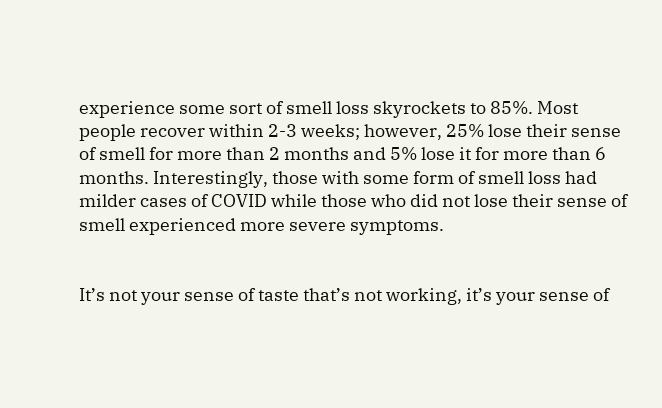experience some sort of smell loss skyrockets to 85%. Most people recover within 2-3 weeks; however, 25% lose their sense of smell for more than 2 months and 5% lose it for more than 6 months. Interestingly, those with some form of smell loss had milder cases of COVID while those who did not lose their sense of smell experienced more severe symptoms.


It’s not your sense of taste that’s not working, it’s your sense of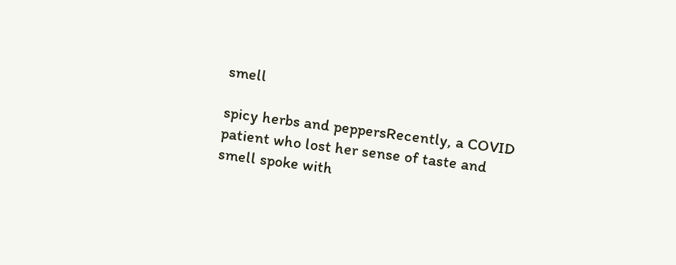smell

spicy herbs and peppersRecently, a COVID patient who lost her sense of taste and smell spoke with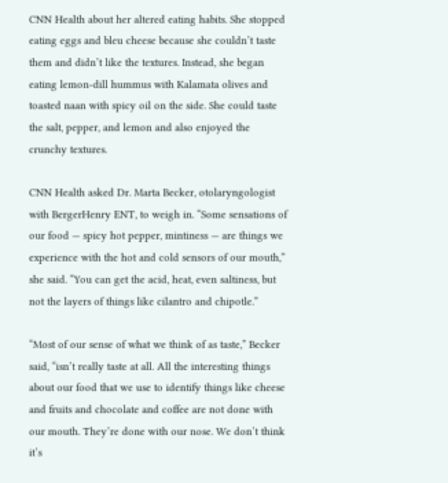CNN Health about her altered eating habits. She stopped eating eggs and bleu cheese because she couldn’t taste them and didn’t like the textures. Instead, she began eating lemon-dill hummus with Kalamata olives and toasted naan with spicy oil on the side. She could taste the salt, pepper, and lemon and also enjoyed the crunchy textures.

CNN Health asked Dr. Marta Becker, otolaryngologist with BergerHenry ENT, to weigh in. “Some sensations of our food — spicy hot pepper, mintiness — are things we experience with the hot and cold sensors of our mouth,” she said. “You can get the acid, heat, even saltiness, but not the layers of things like cilantro and chipotle.”

“Most of our sense of what we think of as taste,” Becker said, “isn’t really taste at all. All the interesting things about our food that we use to identify things like cheese and fruits and chocolate and coffee are not done with our mouth. They’re done with our nose. We don’t think it’s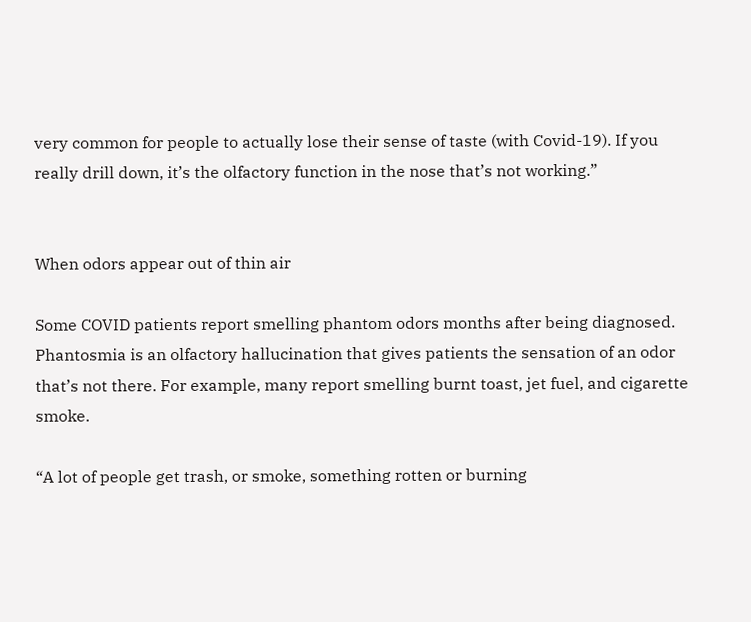very common for people to actually lose their sense of taste (with Covid-19). If you really drill down, it’s the olfactory function in the nose that’s not working.”


When odors appear out of thin air

Some COVID patients report smelling phantom odors months after being diagnosed. Phantosmia is an olfactory hallucination that gives patients the sensation of an odor that’s not there. For example, many report smelling burnt toast, jet fuel, and cigarette smoke.

“A lot of people get trash, or smoke, something rotten or burning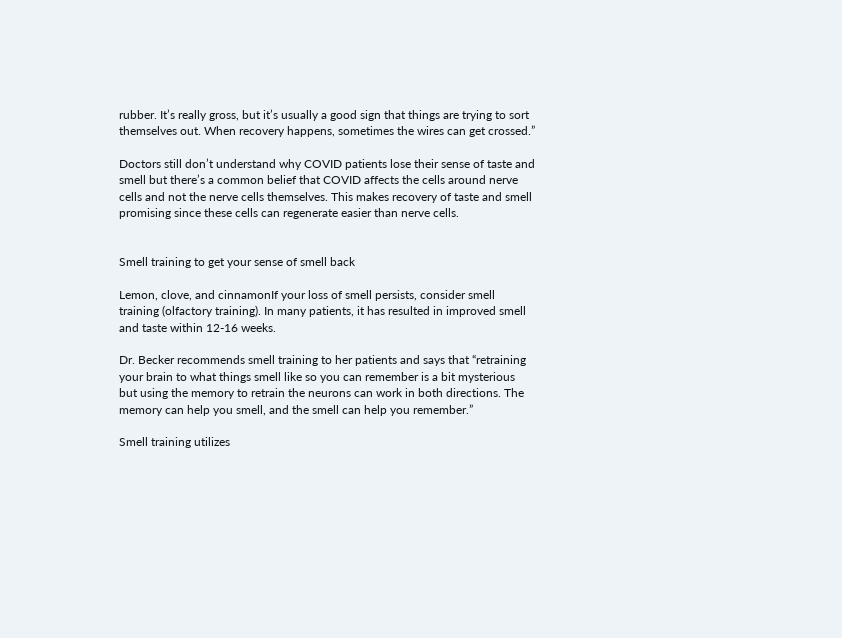rubber. It’s really gross, but it’s usually a good sign that things are trying to sort themselves out. When recovery happens, sometimes the wires can get crossed.”

Doctors still don’t understand why COVID patients lose their sense of taste and smell but there’s a common belief that COVID affects the cells around nerve cells and not the nerve cells themselves. This makes recovery of taste and smell promising since these cells can regenerate easier than nerve cells.


Smell training to get your sense of smell back

Lemon, clove, and cinnamonIf your loss of smell persists, consider smell training (olfactory training). In many patients, it has resulted in improved smell and taste within 12-16 weeks.

Dr. Becker recommends smell training to her patients and says that “retraining your brain to what things smell like so you can remember is a bit mysterious but using the memory to retrain the neurons can work in both directions. The memory can help you smell, and the smell can help you remember.”

Smell training utilizes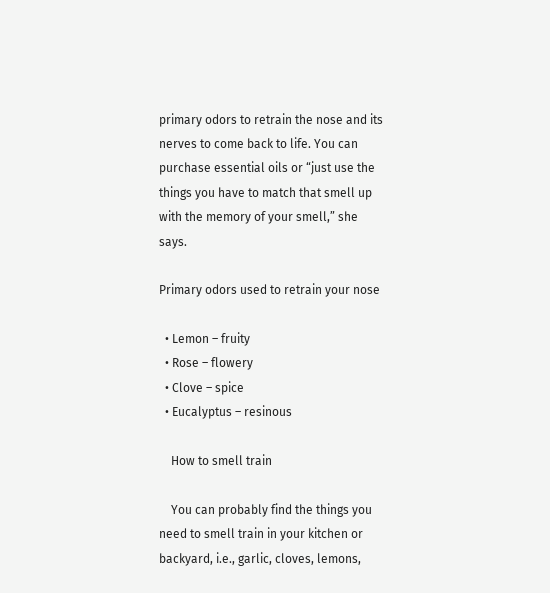primary odors to retrain the nose and its nerves to come back to life. You can purchase essential oils or “just use the things you have to match that smell up with the memory of your smell,” she says.

Primary odors used to retrain your nose

  • Lemon – fruity
  • Rose – flowery
  • Clove – spice
  • Eucalyptus – resinous

    How to smell train

    You can probably find the things you need to smell train in your kitchen or backyard, i.e., garlic, cloves, lemons,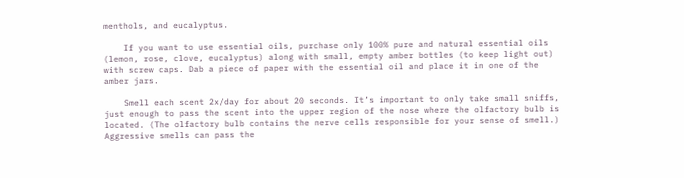menthols, and eucalyptus.

    If you want to use essential oils, purchase only 100% pure and natural essential oils (lemon, rose, clove, eucalyptus) along with small, empty amber bottles (to keep light out) with screw caps. Dab a piece of paper with the essential oil and place it in one of the amber jars.

    Smell each scent 2x/day for about 20 seconds. It’s important to only take small sniffs, just enough to pass the scent into the upper region of the nose where the olfactory bulb is located. (The olfactory bulb contains the nerve cells responsible for your sense of smell.) Aggressive smells can pass the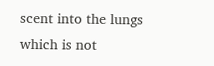scent into the lungs which is not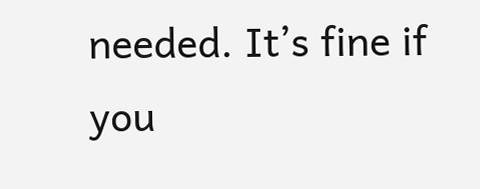needed. It’s fine if you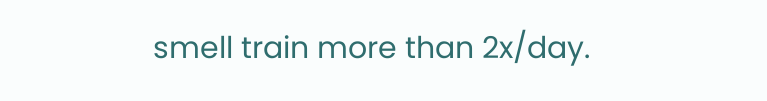smell train more than 2x/day.